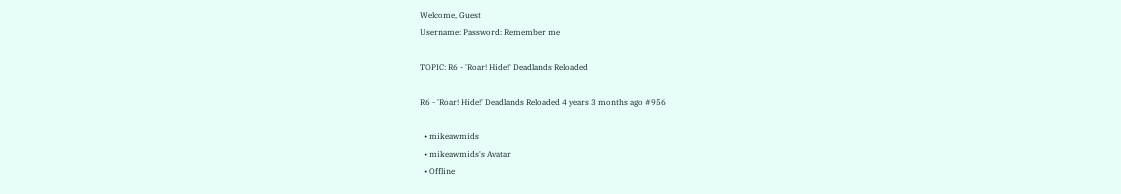Welcome, Guest
Username: Password: Remember me

TOPIC: R6 - 'Roar! Hide!' Deadlands Reloaded

R6 - 'Roar! Hide!' Deadlands Reloaded 4 years 3 months ago #956

  • mikeawmids
  • mikeawmids's Avatar
  • Offline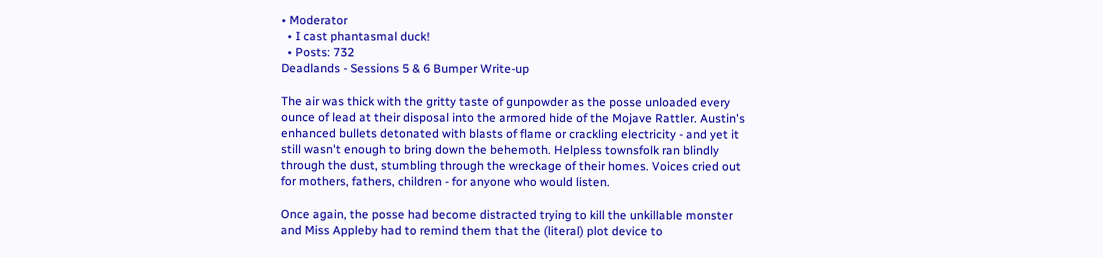• Moderator
  • I cast phantasmal duck!
  • Posts: 732
Deadlands - Sessions 5 & 6 Bumper Write-up

The air was thick with the gritty taste of gunpowder as the posse unloaded every ounce of lead at their disposal into the armored hide of the Mojave Rattler. Austin's enhanced bullets detonated with blasts of flame or crackling electricity - and yet it still wasn't enough to bring down the behemoth. Helpless townsfolk ran blindly through the dust, stumbling through the wreckage of their homes. Voices cried out for mothers, fathers, children - for anyone who would listen.

Once again, the posse had become distracted trying to kill the unkillable monster and Miss Appleby had to remind them that the (literal) plot device to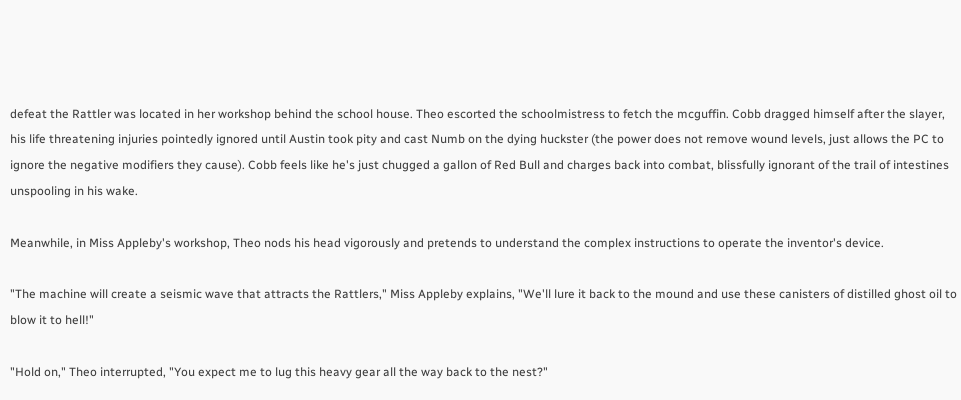defeat the Rattler was located in her workshop behind the school house. Theo escorted the schoolmistress to fetch the mcguffin. Cobb dragged himself after the slayer, his life threatening injuries pointedly ignored until Austin took pity and cast Numb on the dying huckster (the power does not remove wound levels, just allows the PC to ignore the negative modifiers they cause). Cobb feels like he's just chugged a gallon of Red Bull and charges back into combat, blissfully ignorant of the trail of intestines unspooling in his wake.

Meanwhile, in Miss Appleby's workshop, Theo nods his head vigorously and pretends to understand the complex instructions to operate the inventor's device.

"The machine will create a seismic wave that attracts the Rattlers," Miss Appleby explains, "We'll lure it back to the mound and use these canisters of distilled ghost oil to blow it to hell!"

"Hold on," Theo interrupted, "You expect me to lug this heavy gear all the way back to the nest?"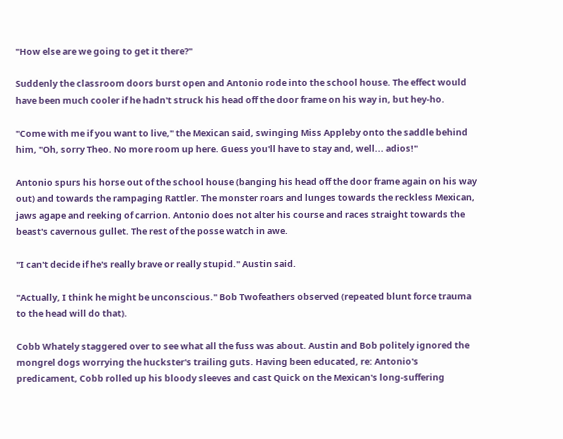"How else are we going to get it there?"

Suddenly the classroom doors burst open and Antonio rode into the school house. The effect would have been much cooler if he hadn't struck his head off the door frame on his way in, but hey-ho.

"Come with me if you want to live," the Mexican said, swinging Miss Appleby onto the saddle behind him, "Oh, sorry Theo. No more room up here. Guess you'll have to stay and, well... adios!"

Antonio spurs his horse out of the school house (banging his head off the door frame again on his way out) and towards the rampaging Rattler. The monster roars and lunges towards the reckless Mexican, jaws agape and reeking of carrion. Antonio does not alter his course and races straight towards the beast's cavernous gullet. The rest of the posse watch in awe.

"I can't decide if he's really brave or really stupid." Austin said.

"Actually, I think he might be unconscious." Bob Twofeathers observed (repeated blunt force trauma to the head will do that).

Cobb Whately staggered over to see what all the fuss was about. Austin and Bob politely ignored the mongrel dogs worrying the huckster's trailing guts. Having been educated, re: Antonio's predicament, Cobb rolled up his bloody sleeves and cast Quick on the Mexican's long-suffering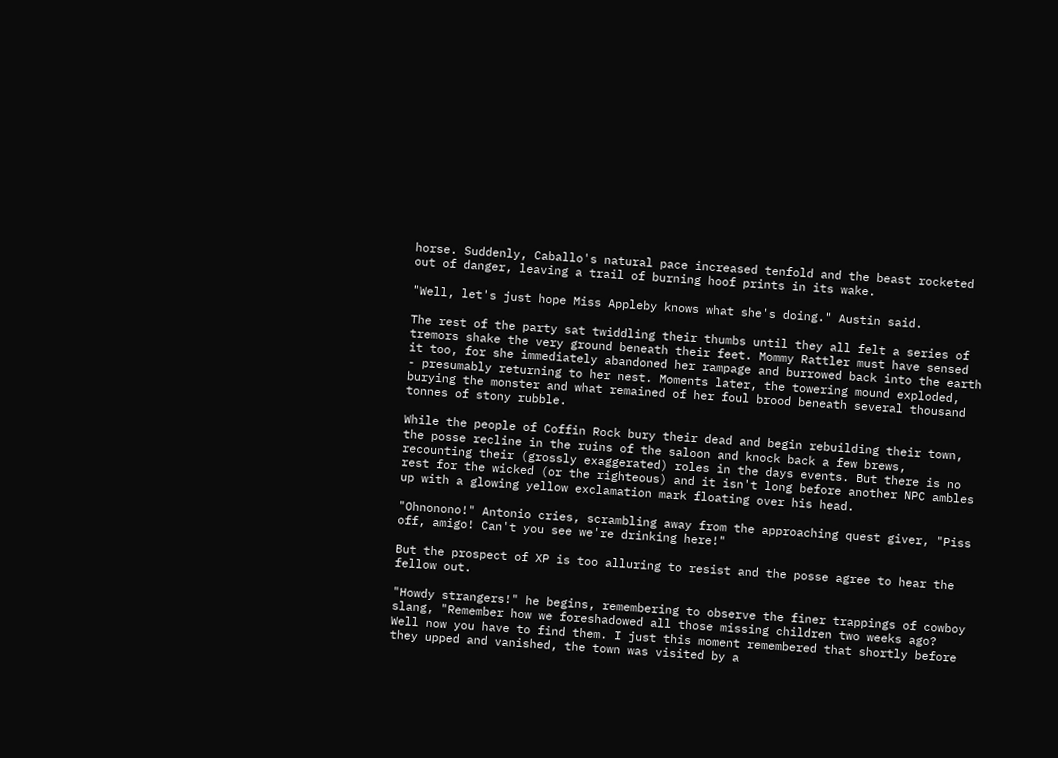horse. Suddenly, Caballo's natural pace increased tenfold and the beast rocketed out of danger, leaving a trail of burning hoof prints in its wake.

"Well, let's just hope Miss Appleby knows what she's doing." Austin said.

The rest of the party sat twiddling their thumbs until they all felt a series of tremors shake the very ground beneath their feet. Mommy Rattler must have sensed it too, for she immediately abandoned her rampage and burrowed back into the earth - presumably returning to her nest. Moments later, the towering mound exploded, burying the monster and what remained of her foul brood beneath several thousand tonnes of stony rubble.

While the people of Coffin Rock bury their dead and begin rebuilding their town, the posse recline in the ruins of the saloon and knock back a few brews, recounting their (grossly exaggerated) roles in the days events. But there is no rest for the wicked (or the righteous) and it isn't long before another NPC ambles up with a glowing yellow exclamation mark floating over his head.

"Ohnonono!" Antonio cries, scrambling away from the approaching quest giver, "Piss off, amigo! Can't you see we're drinking here!"

But the prospect of XP is too alluring to resist and the posse agree to hear the fellow out.

"Howdy strangers!" he begins, remembering to observe the finer trappings of cowboy slang, "Remember how we foreshadowed all those missing children two weeks ago? Well now you have to find them. I just this moment remembered that shortly before they upped and vanished, the town was visited by a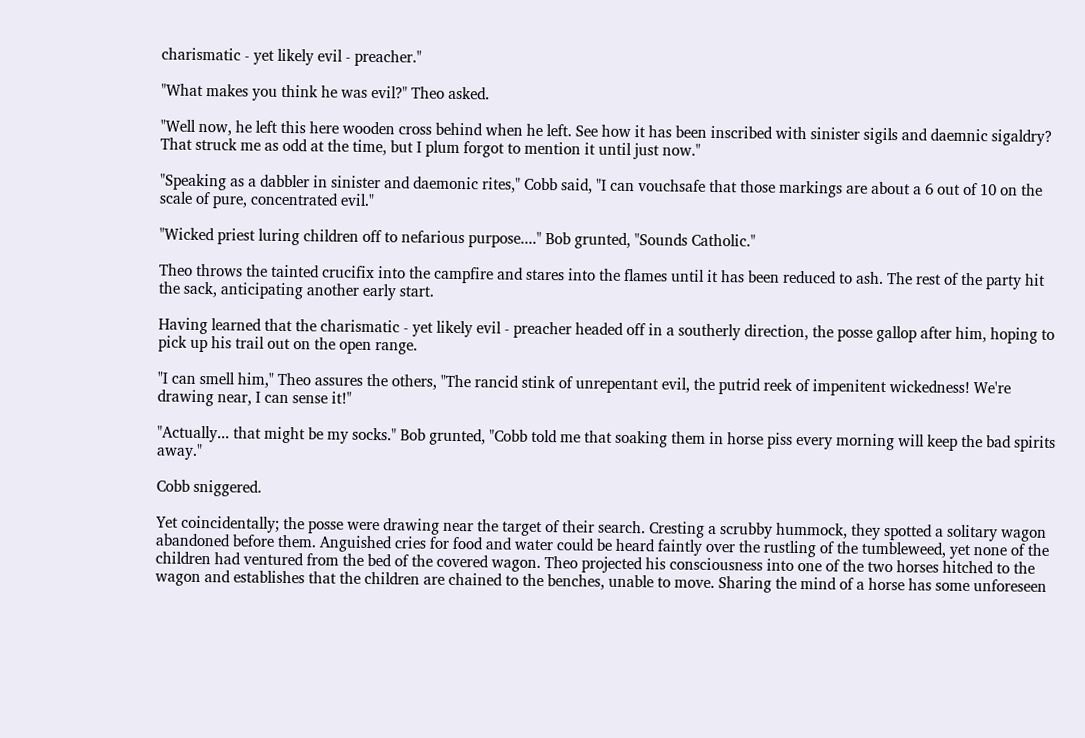charismatic - yet likely evil - preacher."

"What makes you think he was evil?" Theo asked.

"Well now, he left this here wooden cross behind when he left. See how it has been inscribed with sinister sigils and daemnic sigaldry? That struck me as odd at the time, but I plum forgot to mention it until just now."

"Speaking as a dabbler in sinister and daemonic rites," Cobb said, "I can vouchsafe that those markings are about a 6 out of 10 on the scale of pure, concentrated evil."

"Wicked priest luring children off to nefarious purpose...." Bob grunted, "Sounds Catholic."

Theo throws the tainted crucifix into the campfire and stares into the flames until it has been reduced to ash. The rest of the party hit the sack, anticipating another early start.

Having learned that the charismatic - yet likely evil - preacher headed off in a southerly direction, the posse gallop after him, hoping to pick up his trail out on the open range.

"I can smell him," Theo assures the others, "The rancid stink of unrepentant evil, the putrid reek of impenitent wickedness! We're drawing near, I can sense it!"

"Actually... that might be my socks." Bob grunted, "Cobb told me that soaking them in horse piss every morning will keep the bad spirits away."

Cobb sniggered.

Yet coincidentally; the posse were drawing near the target of their search. Cresting a scrubby hummock, they spotted a solitary wagon abandoned before them. Anguished cries for food and water could be heard faintly over the rustling of the tumbleweed, yet none of the children had ventured from the bed of the covered wagon. Theo projected his consciousness into one of the two horses hitched to the wagon and establishes that the children are chained to the benches, unable to move. Sharing the mind of a horse has some unforeseen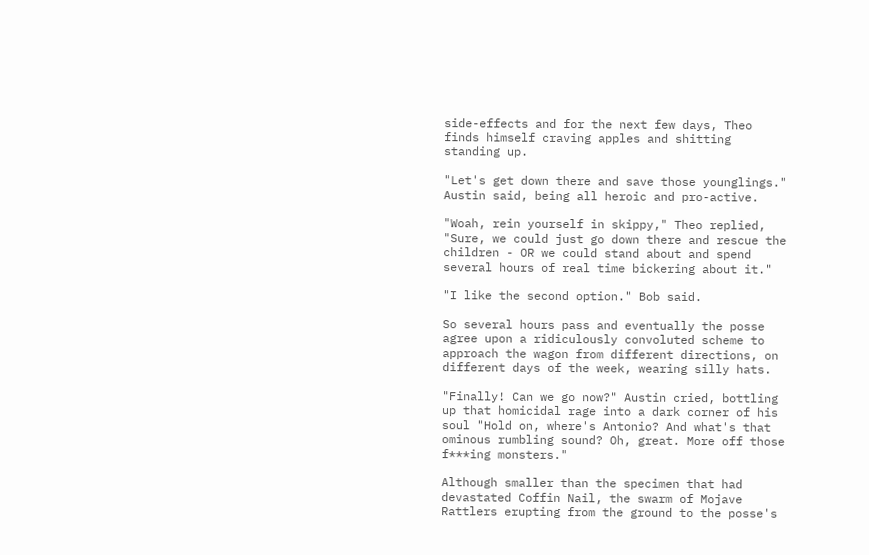side-effects and for the next few days, Theo finds himself craving apples and shitting standing up.

"Let's get down there and save those younglings." Austin said, being all heroic and pro-active.

"Woah, rein yourself in skippy," Theo replied, "Sure, we could just go down there and rescue the children - OR we could stand about and spend several hours of real time bickering about it."

"I like the second option." Bob said.

So several hours pass and eventually the posse agree upon a ridiculously convoluted scheme to approach the wagon from different directions, on different days of the week, wearing silly hats.

"Finally! Can we go now?" Austin cried, bottling up that homicidal rage into a dark corner of his soul "Hold on, where's Antonio? And what's that ominous rumbling sound? Oh, great. More off those f***ing monsters."

Although smaller than the specimen that had devastated Coffin Nail, the swarm of Mojave Rattlers erupting from the ground to the posse's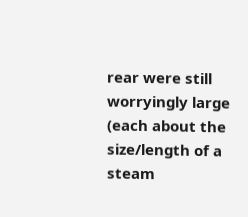rear were still worryingly large (each about the size/length of a steam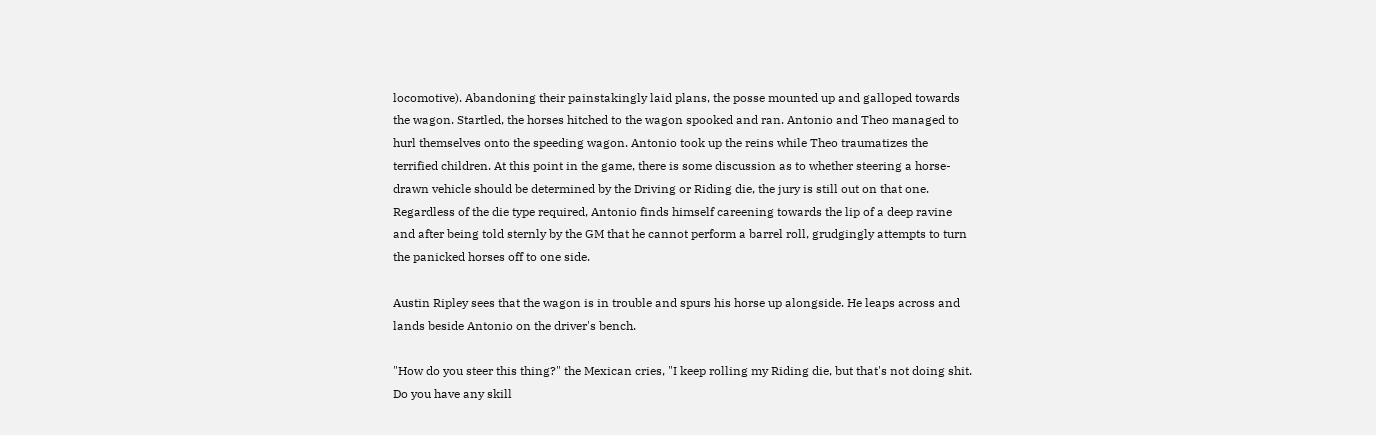locomotive). Abandoning their painstakingly laid plans, the posse mounted up and galloped towards the wagon. Startled, the horses hitched to the wagon spooked and ran. Antonio and Theo managed to hurl themselves onto the speeding wagon. Antonio took up the reins while Theo traumatizes the terrified children. At this point in the game, there is some discussion as to whether steering a horse-drawn vehicle should be determined by the Driving or Riding die, the jury is still out on that one. Regardless of the die type required, Antonio finds himself careening towards the lip of a deep ravine and after being told sternly by the GM that he cannot perform a barrel roll, grudgingly attempts to turn the panicked horses off to one side.

Austin Ripley sees that the wagon is in trouble and spurs his horse up alongside. He leaps across and lands beside Antonio on the driver's bench.

"How do you steer this thing?" the Mexican cries, "I keep rolling my Riding die, but that's not doing shit. Do you have any skill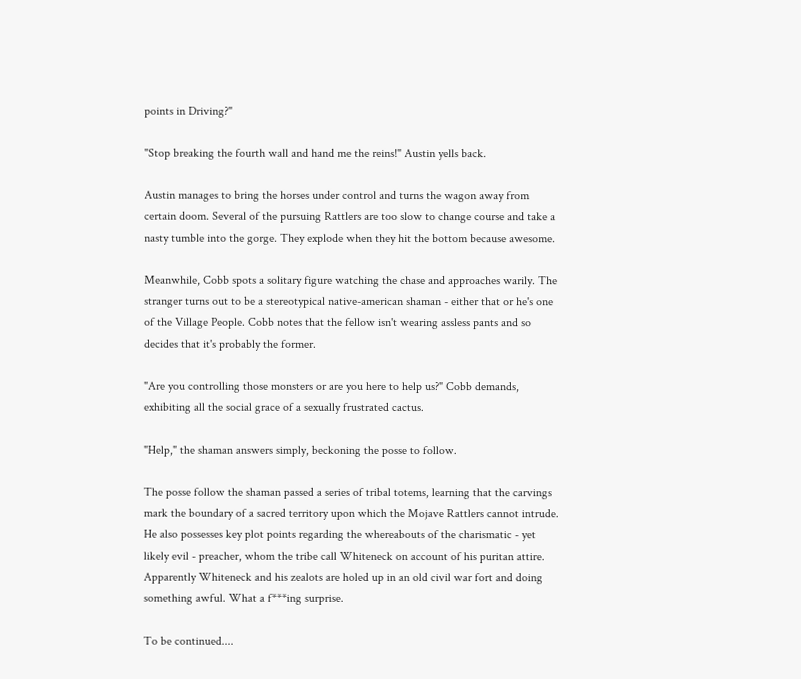points in Driving?"

"Stop breaking the fourth wall and hand me the reins!" Austin yells back.

Austin manages to bring the horses under control and turns the wagon away from certain doom. Several of the pursuing Rattlers are too slow to change course and take a nasty tumble into the gorge. They explode when they hit the bottom because awesome.

Meanwhile, Cobb spots a solitary figure watching the chase and approaches warily. The stranger turns out to be a stereotypical native-american shaman - either that or he's one of the Village People. Cobb notes that the fellow isn't wearing assless pants and so decides that it's probably the former.

"Are you controlling those monsters or are you here to help us?" Cobb demands, exhibiting all the social grace of a sexually frustrated cactus.

"Help," the shaman answers simply, beckoning the posse to follow.

The posse follow the shaman passed a series of tribal totems, learning that the carvings mark the boundary of a sacred territory upon which the Mojave Rattlers cannot intrude. He also possesses key plot points regarding the whereabouts of the charismatic - yet likely evil - preacher, whom the tribe call Whiteneck on account of his puritan attire. Apparently Whiteneck and his zealots are holed up in an old civil war fort and doing something awful. What a f***ing surprise.

To be continued....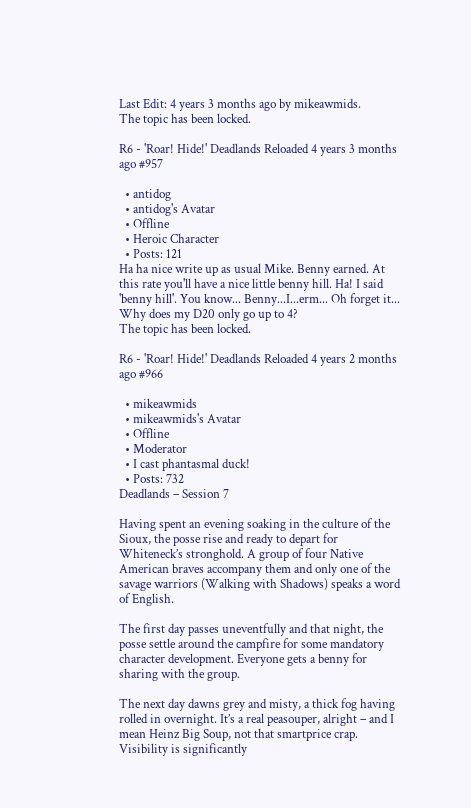Last Edit: 4 years 3 months ago by mikeawmids.
The topic has been locked.

R6 - 'Roar! Hide!' Deadlands Reloaded 4 years 3 months ago #957

  • antidog
  • antidog's Avatar
  • Offline
  • Heroic Character
  • Posts: 121
Ha ha nice write up as usual Mike. Benny earned. At this rate you'll have a nice little benny hill. Ha! I said 'benny hill'. You know... Benny...I...erm... Oh forget it...
Why does my D20 only go up to 4?
The topic has been locked.

R6 - 'Roar! Hide!' Deadlands Reloaded 4 years 2 months ago #966

  • mikeawmids
  • mikeawmids's Avatar
  • Offline
  • Moderator
  • I cast phantasmal duck!
  • Posts: 732
Deadlands – Session 7

Having spent an evening soaking in the culture of the Sioux, the posse rise and ready to depart for Whiteneck’s stronghold. A group of four Native American braves accompany them and only one of the savage warriors (Walking with Shadows) speaks a word of English.

The first day passes uneventfully and that night, the posse settle around the campfire for some mandatory character development. Everyone gets a benny for sharing with the group.

The next day dawns grey and misty, a thick fog having rolled in overnight. It’s a real peasouper, alright – and I mean Heinz Big Soup, not that smartprice crap. Visibility is significantly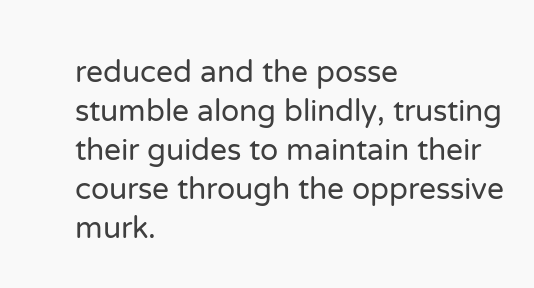reduced and the posse stumble along blindly, trusting their guides to maintain their course through the oppressive murk.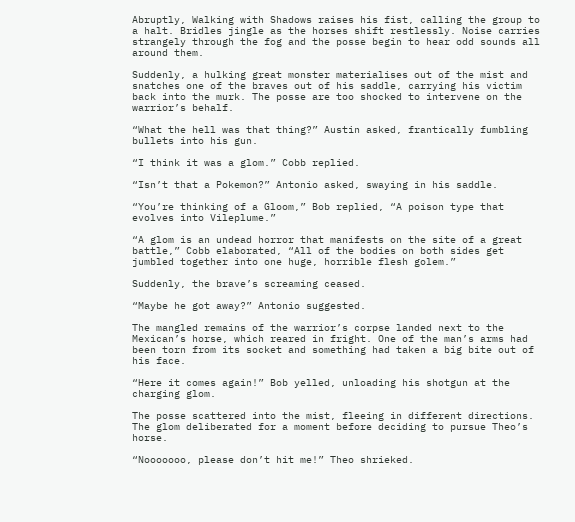Abruptly, Walking with Shadows raises his fist, calling the group to a halt. Bridles jingle as the horses shift restlessly. Noise carries strangely through the fog and the posse begin to hear odd sounds all around them.

Suddenly, a hulking great monster materialises out of the mist and snatches one of the braves out of his saddle, carrying his victim back into the murk. The posse are too shocked to intervene on the warrior’s behalf.

“What the hell was that thing?” Austin asked, frantically fumbling bullets into his gun.

“I think it was a glom.” Cobb replied.

“Isn’t that a Pokemon?” Antonio asked, swaying in his saddle.

“You’re thinking of a Gloom,” Bob replied, “A poison type that evolves into Vileplume.”

“A glom is an undead horror that manifests on the site of a great battle,” Cobb elaborated, “All of the bodies on both sides get jumbled together into one huge, horrible flesh golem.”

Suddenly, the brave’s screaming ceased.

“Maybe he got away?” Antonio suggested.

The mangled remains of the warrior’s corpse landed next to the Mexican’s horse, which reared in fright. One of the man’s arms had been torn from its socket and something had taken a big bite out of his face.

“Here it comes again!” Bob yelled, unloading his shotgun at the charging glom.

The posse scattered into the mist, fleeing in different directions. The glom deliberated for a moment before deciding to pursue Theo’s horse.

“Nooooooo, please don’t hit me!” Theo shrieked.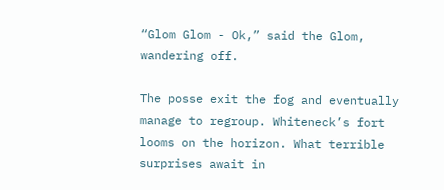“Glom Glom - Ok,” said the Glom, wandering off.

The posse exit the fog and eventually manage to regroup. Whiteneck’s fort looms on the horizon. What terrible surprises await in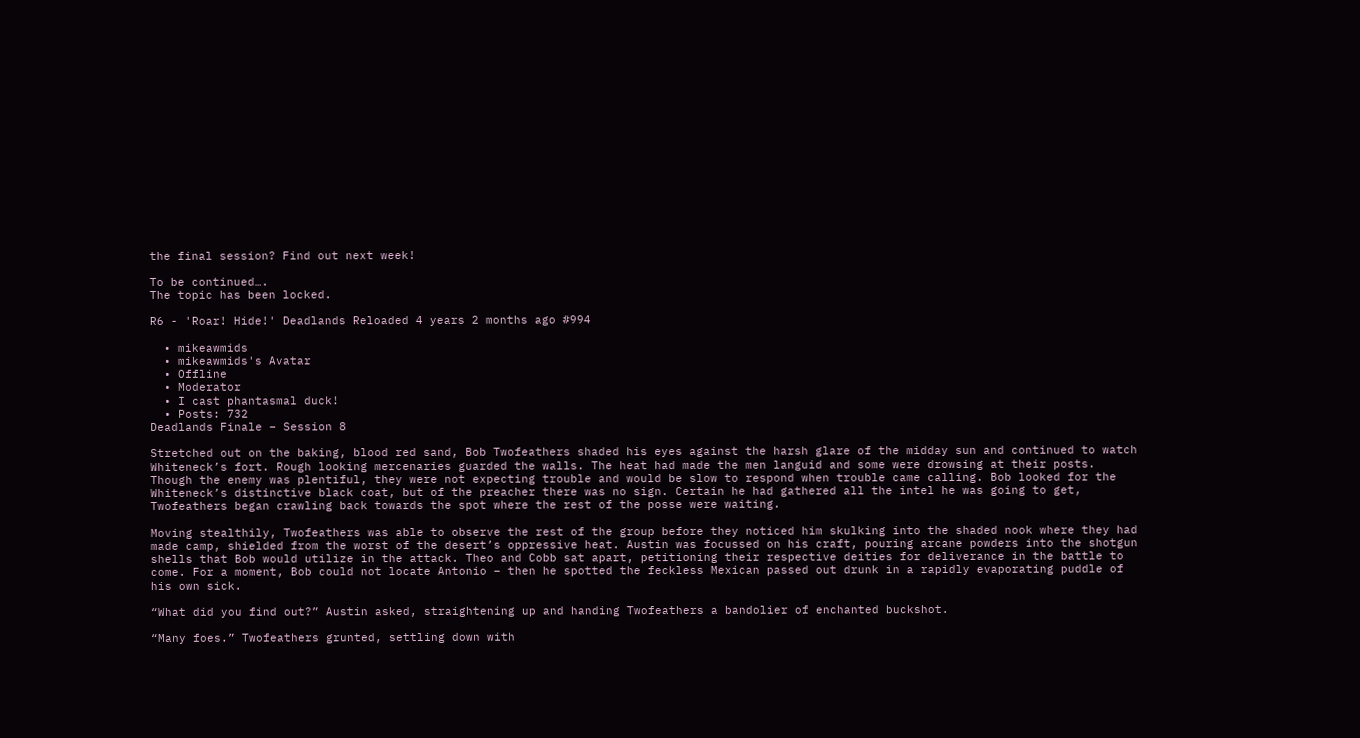the final session? Find out next week!

To be continued….
The topic has been locked.

R6 - 'Roar! Hide!' Deadlands Reloaded 4 years 2 months ago #994

  • mikeawmids
  • mikeawmids's Avatar
  • Offline
  • Moderator
  • I cast phantasmal duck!
  • Posts: 732
Deadlands Finale – Session 8

Stretched out on the baking, blood red sand, Bob Twofeathers shaded his eyes against the harsh glare of the midday sun and continued to watch Whiteneck’s fort. Rough looking mercenaries guarded the walls. The heat had made the men languid and some were drowsing at their posts. Though the enemy was plentiful, they were not expecting trouble and would be slow to respond when trouble came calling. Bob looked for the Whiteneck’s distinctive black coat, but of the preacher there was no sign. Certain he had gathered all the intel he was going to get, Twofeathers began crawling back towards the spot where the rest of the posse were waiting.

Moving stealthily, Twofeathers was able to observe the rest of the group before they noticed him skulking into the shaded nook where they had made camp, shielded from the worst of the desert’s oppressive heat. Austin was focussed on his craft, pouring arcane powders into the shotgun shells that Bob would utilize in the attack. Theo and Cobb sat apart, petitioning their respective deities for deliverance in the battle to come. For a moment, Bob could not locate Antonio – then he spotted the feckless Mexican passed out drunk in a rapidly evaporating puddle of his own sick.

“What did you find out?” Austin asked, straightening up and handing Twofeathers a bandolier of enchanted buckshot.

“Many foes.” Twofeathers grunted, settling down with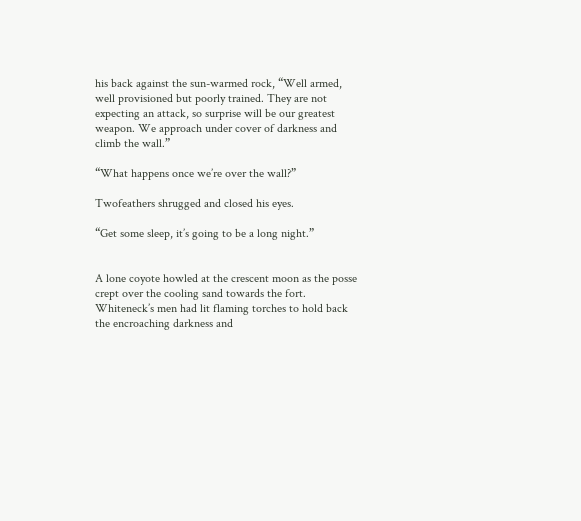his back against the sun-warmed rock, “Well armed, well provisioned but poorly trained. They are not expecting an attack, so surprise will be our greatest weapon. We approach under cover of darkness and climb the wall.”

“What happens once we’re over the wall?”

Twofeathers shrugged and closed his eyes.

“Get some sleep, it’s going to be a long night.”


A lone coyote howled at the crescent moon as the posse crept over the cooling sand towards the fort. Whiteneck’s men had lit flaming torches to hold back the encroaching darkness and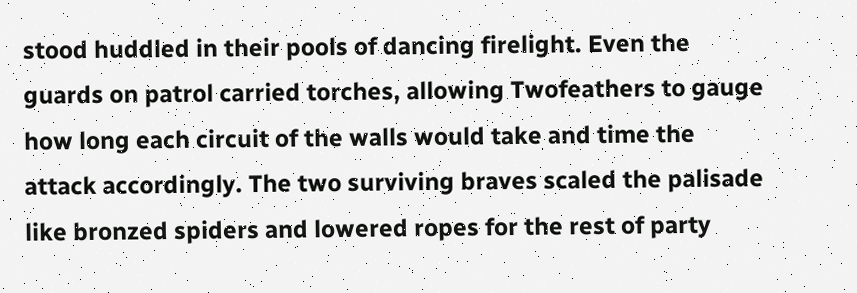stood huddled in their pools of dancing firelight. Even the guards on patrol carried torches, allowing Twofeathers to gauge how long each circuit of the walls would take and time the attack accordingly. The two surviving braves scaled the palisade like bronzed spiders and lowered ropes for the rest of party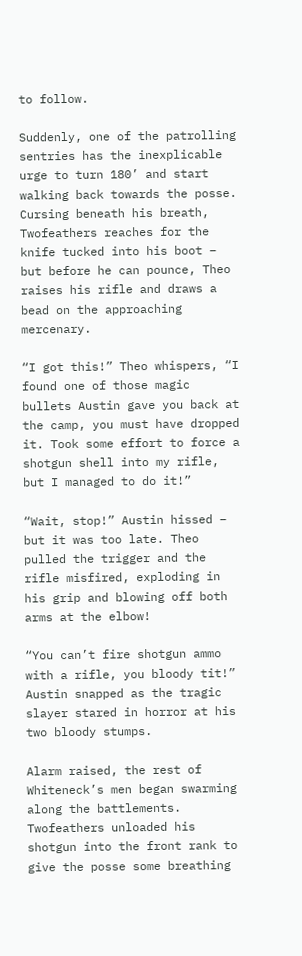to follow.

Suddenly, one of the patrolling sentries has the inexplicable urge to turn 180’ and start walking back towards the posse. Cursing beneath his breath, Twofeathers reaches for the knife tucked into his boot – but before he can pounce, Theo raises his rifle and draws a bead on the approaching mercenary.

“I got this!” Theo whispers, “I found one of those magic bullets Austin gave you back at the camp, you must have dropped it. Took some effort to force a shotgun shell into my rifle, but I managed to do it!”

“Wait, stop!” Austin hissed – but it was too late. Theo pulled the trigger and the rifle misfired, exploding in his grip and blowing off both arms at the elbow!

“You can’t fire shotgun ammo with a rifle, you bloody tit!” Austin snapped as the tragic slayer stared in horror at his two bloody stumps.

Alarm raised, the rest of Whiteneck’s men began swarming along the battlements. Twofeathers unloaded his shotgun into the front rank to give the posse some breathing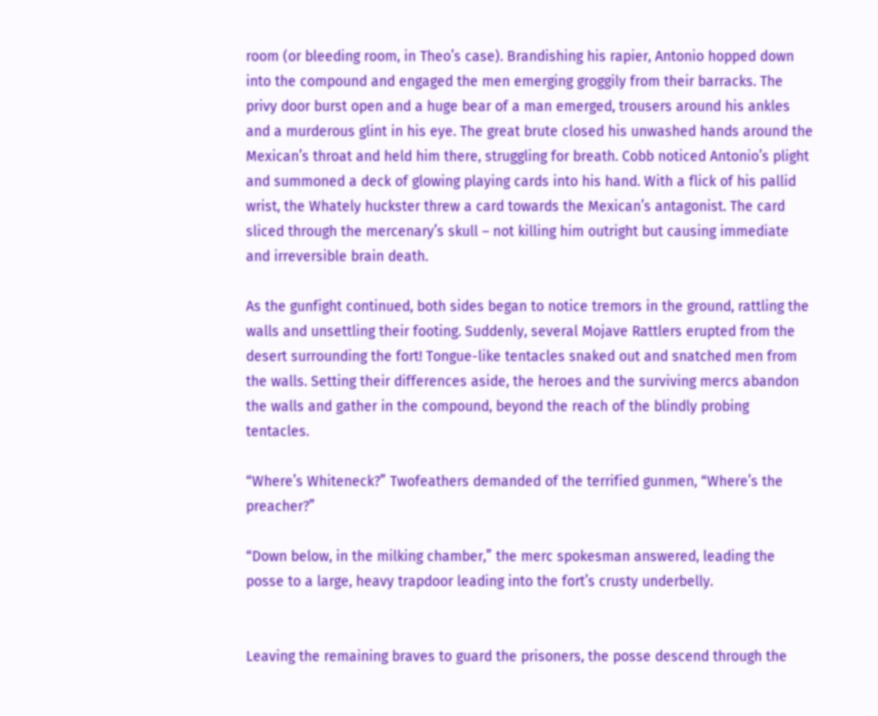room (or bleeding room, in Theo’s case). Brandishing his rapier, Antonio hopped down into the compound and engaged the men emerging groggily from their barracks. The privy door burst open and a huge bear of a man emerged, trousers around his ankles and a murderous glint in his eye. The great brute closed his unwashed hands around the Mexican’s throat and held him there, struggling for breath. Cobb noticed Antonio’s plight and summoned a deck of glowing playing cards into his hand. With a flick of his pallid wrist, the Whately huckster threw a card towards the Mexican’s antagonist. The card sliced through the mercenary’s skull – not killing him outright but causing immediate and irreversible brain death.

As the gunfight continued, both sides began to notice tremors in the ground, rattling the walls and unsettling their footing. Suddenly, several Mojave Rattlers erupted from the desert surrounding the fort! Tongue-like tentacles snaked out and snatched men from the walls. Setting their differences aside, the heroes and the surviving mercs abandon the walls and gather in the compound, beyond the reach of the blindly probing tentacles.

“Where’s Whiteneck?” Twofeathers demanded of the terrified gunmen, “Where’s the preacher?”

“Down below, in the milking chamber,” the merc spokesman answered, leading the posse to a large, heavy trapdoor leading into the fort’s crusty underbelly.


Leaving the remaining braves to guard the prisoners, the posse descend through the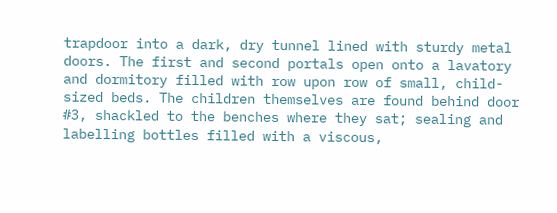trapdoor into a dark, dry tunnel lined with sturdy metal doors. The first and second portals open onto a lavatory and dormitory filled with row upon row of small, child-sized beds. The children themselves are found behind door #3, shackled to the benches where they sat; sealing and labelling bottles filled with a viscous,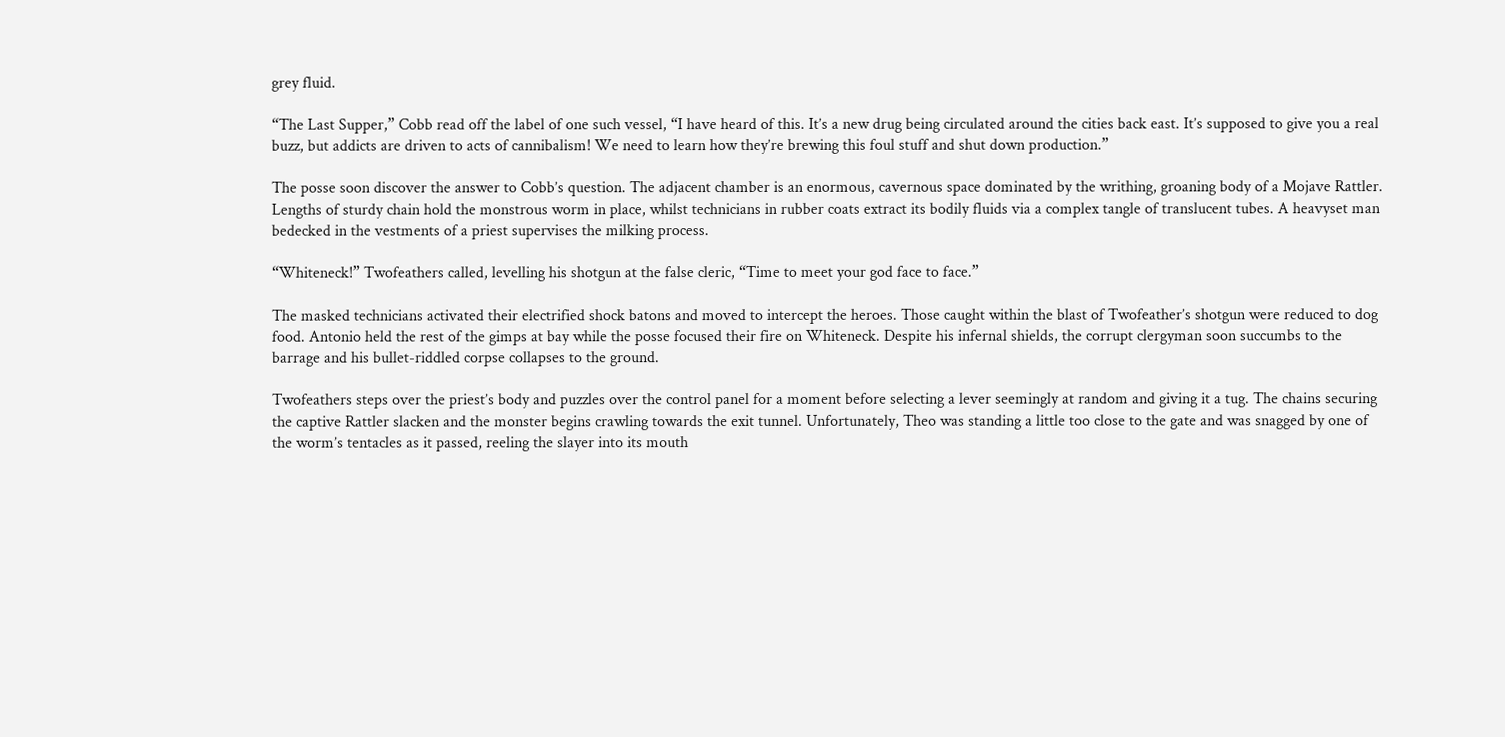grey fluid.

“The Last Supper,” Cobb read off the label of one such vessel, “I have heard of this. It’s a new drug being circulated around the cities back east. It’s supposed to give you a real buzz, but addicts are driven to acts of cannibalism! We need to learn how they’re brewing this foul stuff and shut down production.”

The posse soon discover the answer to Cobb’s question. The adjacent chamber is an enormous, cavernous space dominated by the writhing, groaning body of a Mojave Rattler. Lengths of sturdy chain hold the monstrous worm in place, whilst technicians in rubber coats extract its bodily fluids via a complex tangle of translucent tubes. A heavyset man bedecked in the vestments of a priest supervises the milking process.

“Whiteneck!” Twofeathers called, levelling his shotgun at the false cleric, “Time to meet your god face to face.”

The masked technicians activated their electrified shock batons and moved to intercept the heroes. Those caught within the blast of Twofeather’s shotgun were reduced to dog food. Antonio held the rest of the gimps at bay while the posse focused their fire on Whiteneck. Despite his infernal shields, the corrupt clergyman soon succumbs to the barrage and his bullet-riddled corpse collapses to the ground.

Twofeathers steps over the priest’s body and puzzles over the control panel for a moment before selecting a lever seemingly at random and giving it a tug. The chains securing the captive Rattler slacken and the monster begins crawling towards the exit tunnel. Unfortunately, Theo was standing a little too close to the gate and was snagged by one of the worm’s tentacles as it passed, reeling the slayer into its mouth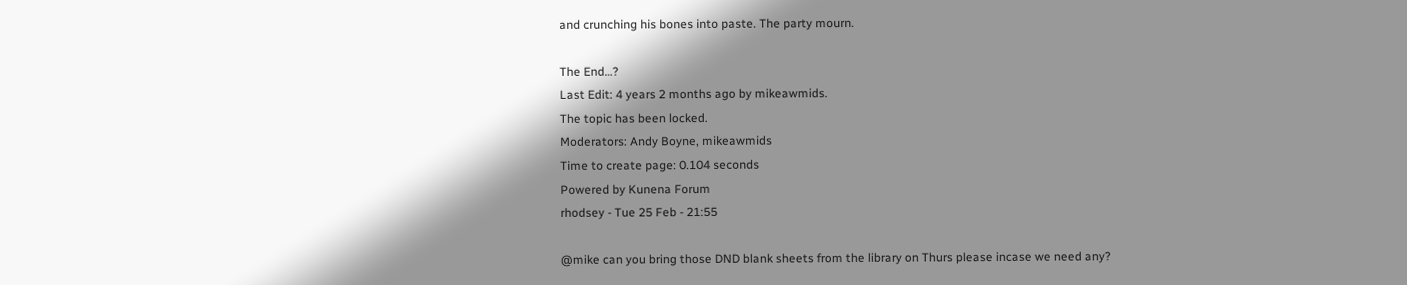and crunching his bones into paste. The party mourn.

The End…?
Last Edit: 4 years 2 months ago by mikeawmids.
The topic has been locked.
Moderators: Andy Boyne, mikeawmids
Time to create page: 0.104 seconds
Powered by Kunena Forum
rhodsey - Tue 25 Feb - 21:55

@mike can you bring those DND blank sheets from the library on Thurs please incase we need any?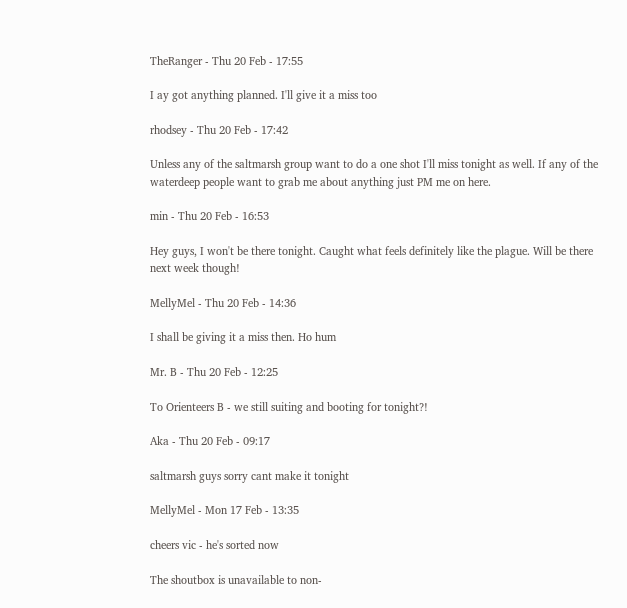TheRanger - Thu 20 Feb - 17:55

I ay got anything planned. I'll give it a miss too

rhodsey - Thu 20 Feb - 17:42

Unless any of the saltmarsh group want to do a one shot I'll miss tonight as well. If any of the waterdeep people want to grab me about anything just PM me on here.

min - Thu 20 Feb - 16:53

Hey guys, I won't be there tonight. Caught what feels definitely like the plague. Will be there next week though!

MellyMel - Thu 20 Feb - 14:36

I shall be giving it a miss then. Ho hum

Mr. B - Thu 20 Feb - 12:25

To Orienteers B - we still suiting and booting for tonight?!

Aka - Thu 20 Feb - 09:17

saltmarsh guys sorry cant make it tonight

MellyMel - Mon 17 Feb - 13:35

cheers vic - he's sorted now

The shoutbox is unavailable to non-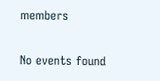members

No events found